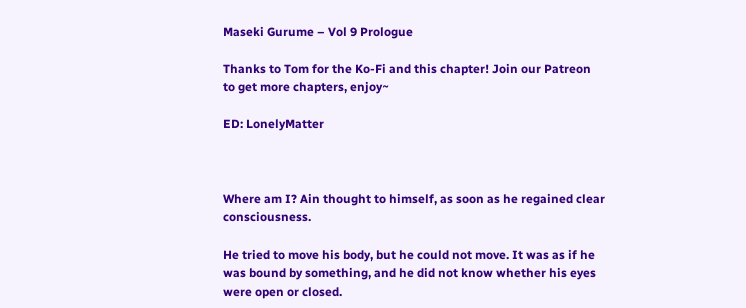Maseki Gurume – Vol 9 Prologue

Thanks to Tom for the Ko-Fi and this chapter! Join our Patreon to get more chapters, enjoy~

ED: LonelyMatter



Where am I? Ain thought to himself, as soon as he regained clear consciousness.

He tried to move his body, but he could not move. It was as if he was bound by something, and he did not know whether his eyes were open or closed.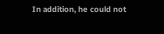In addition, he could not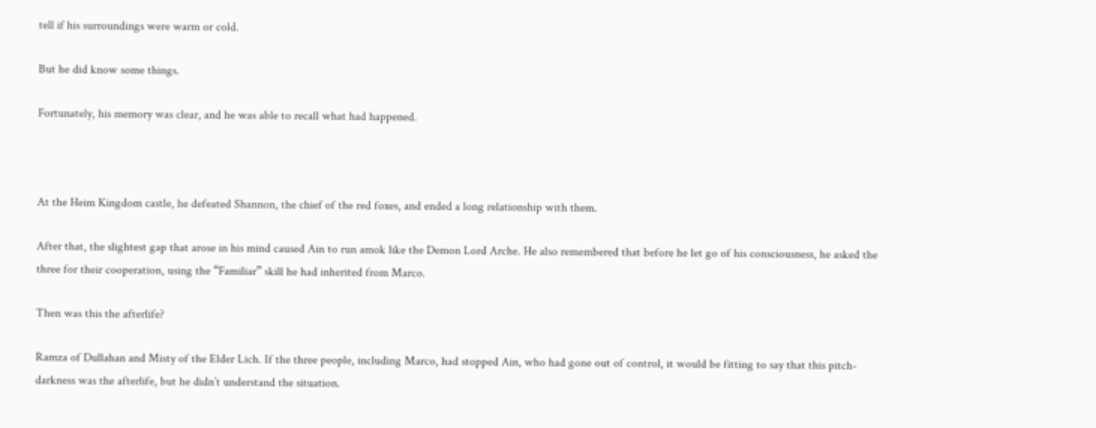tell if his surroundings were warm or cold.

But he did know some things.

Fortunately, his memory was clear, and he was able to recall what had happened.



At the Heim Kingdom castle, he defeated Shannon, the chief of the red foxes, and ended a long relationship with them.

After that, the slightest gap that arose in his mind caused Ain to run amok like the Demon Lord Arche. He also remembered that before he let go of his consciousness, he asked the three for their cooperation, using the “Familiar” skill he had inherited from Marco.

Then was this the afterlife?

Ramza of Dullahan and Misty of the Elder Lich. If the three people, including Marco, had stopped Ain, who had gone out of control, it would be fitting to say that this pitch-darkness was the afterlife, but he didn’t understand the situation.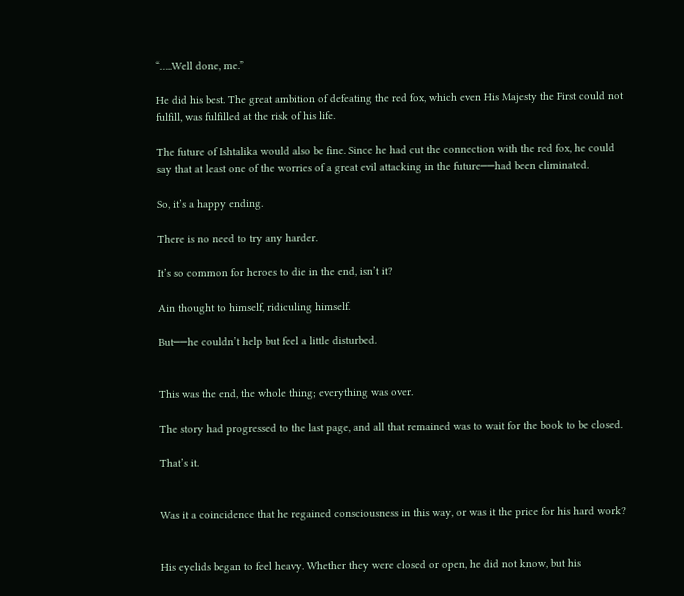“…..Well done, me.”

He did his best. The great ambition of defeating the red fox, which even His Majesty the First could not fulfill, was fulfilled at the risk of his life.

The future of Ishtalika would also be fine. Since he had cut the connection with the red fox, he could say that at least one of the worries of a great evil attacking in the future──had been eliminated.

So, it’s a happy ending.

There is no need to try any harder.

It’s so common for heroes to die in the end, isn’t it?

Ain thought to himself, ridiculing himself.

But──he couldn’t help but feel a little disturbed.


This was the end, the whole thing; everything was over.

The story had progressed to the last page, and all that remained was to wait for the book to be closed.

That’s it.


Was it a coincidence that he regained consciousness in this way, or was it the price for his hard work?


His eyelids began to feel heavy. Whether they were closed or open, he did not know, but his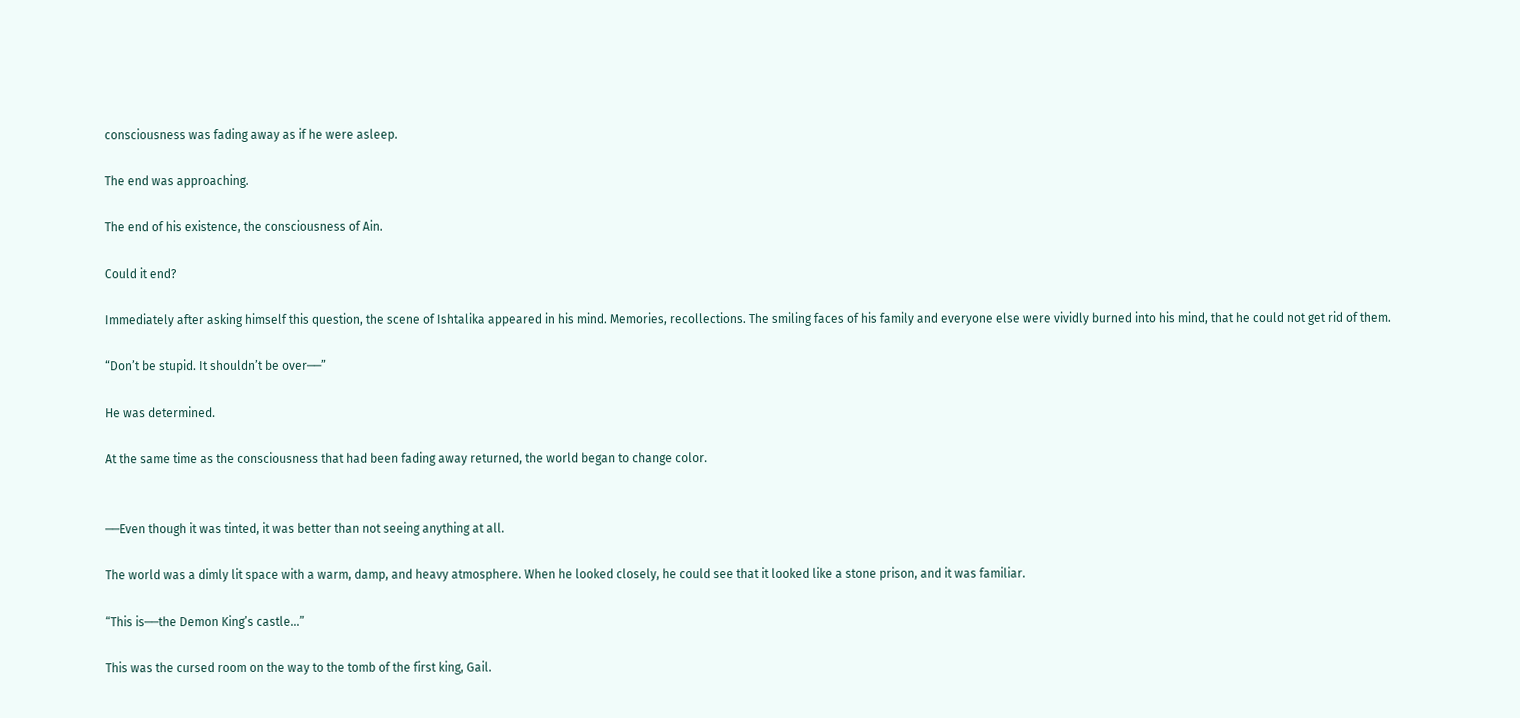consciousness was fading away as if he were asleep.

The end was approaching.

The end of his existence, the consciousness of Ain.

Could it end?

Immediately after asking himself this question, the scene of Ishtalika appeared in his mind. Memories, recollections. The smiling faces of his family and everyone else were vividly burned into his mind, that he could not get rid of them.

“Don’t be stupid. It shouldn’t be over──”

He was determined.

At the same time as the consciousness that had been fading away returned, the world began to change color.


──Even though it was tinted, it was better than not seeing anything at all.

The world was a dimly lit space with a warm, damp, and heavy atmosphere. When he looked closely, he could see that it looked like a stone prison, and it was familiar.

“This is──the Demon King’s castle…”

This was the cursed room on the way to the tomb of the first king, Gail.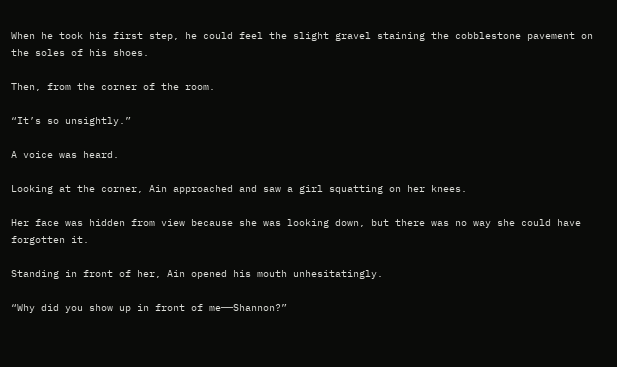When he took his first step, he could feel the slight gravel staining the cobblestone pavement on the soles of his shoes.

Then, from the corner of the room.

“It’s so unsightly.”

A voice was heard.

Looking at the corner, Ain approached and saw a girl squatting on her knees.

Her face was hidden from view because she was looking down, but there was no way she could have forgotten it.

Standing in front of her, Ain opened his mouth unhesitatingly.

“Why did you show up in front of me──Shannon?”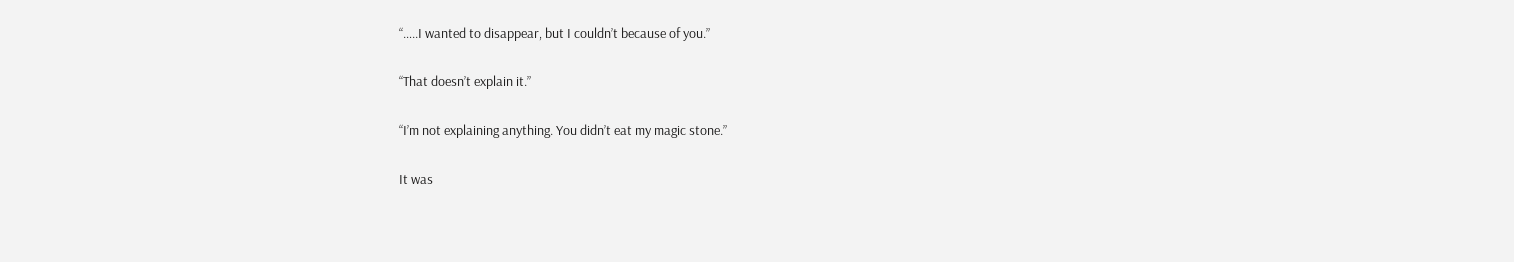“…..I wanted to disappear, but I couldn’t because of you.”

“That doesn’t explain it.”

“I’m not explaining anything. You didn’t eat my magic stone.”

It was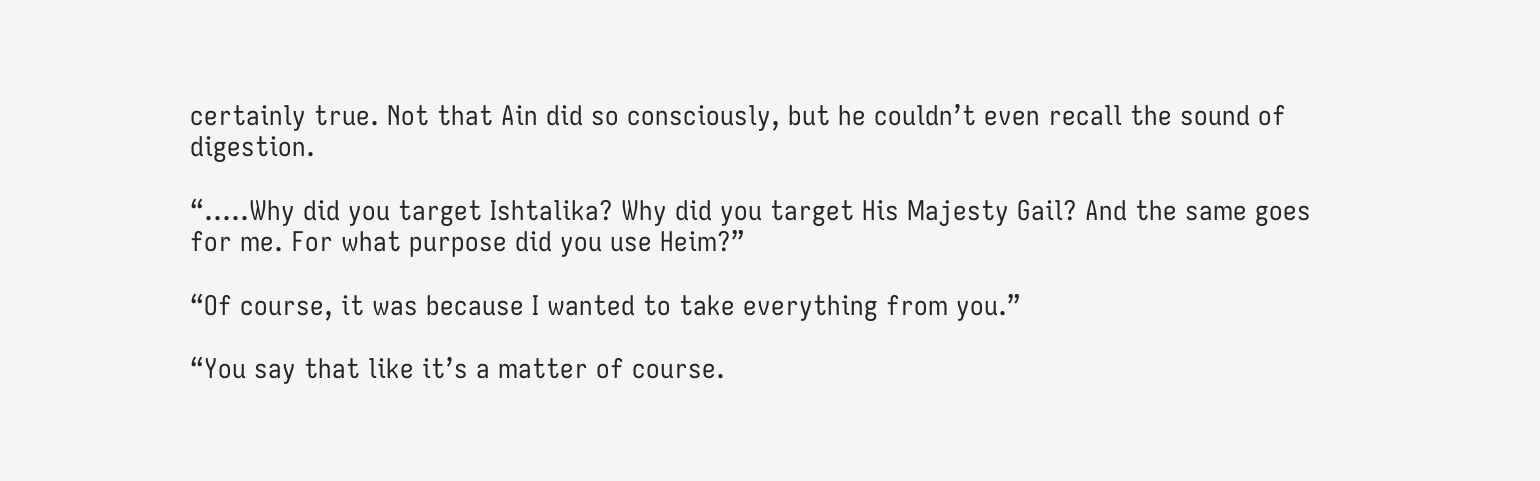certainly true. Not that Ain did so consciously, but he couldn’t even recall the sound of digestion.

“…..Why did you target Ishtalika? Why did you target His Majesty Gail? And the same goes for me. For what purpose did you use Heim?”

“Of course, it was because I wanted to take everything from you.”

“You say that like it’s a matter of course.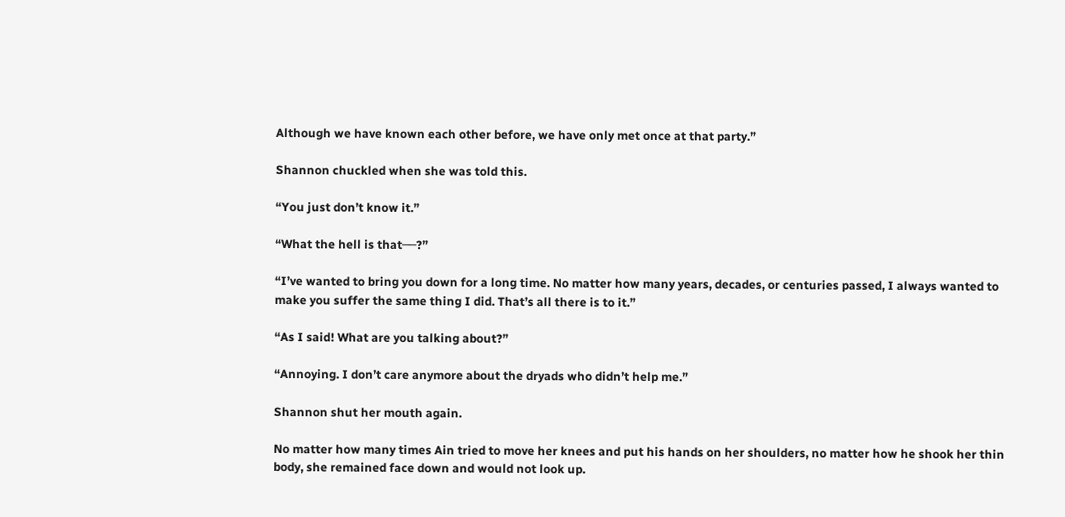Although we have known each other before, we have only met once at that party.”

Shannon chuckled when she was told this.

“You just don’t know it.”

“What the hell is that──?”

“I’ve wanted to bring you down for a long time. No matter how many years, decades, or centuries passed, I always wanted to make you suffer the same thing I did. That’s all there is to it.”

“As I said! What are you talking about?”

“Annoying. I don’t care anymore about the dryads who didn’t help me.”

Shannon shut her mouth again.

No matter how many times Ain tried to move her knees and put his hands on her shoulders, no matter how he shook her thin body, she remained face down and would not look up.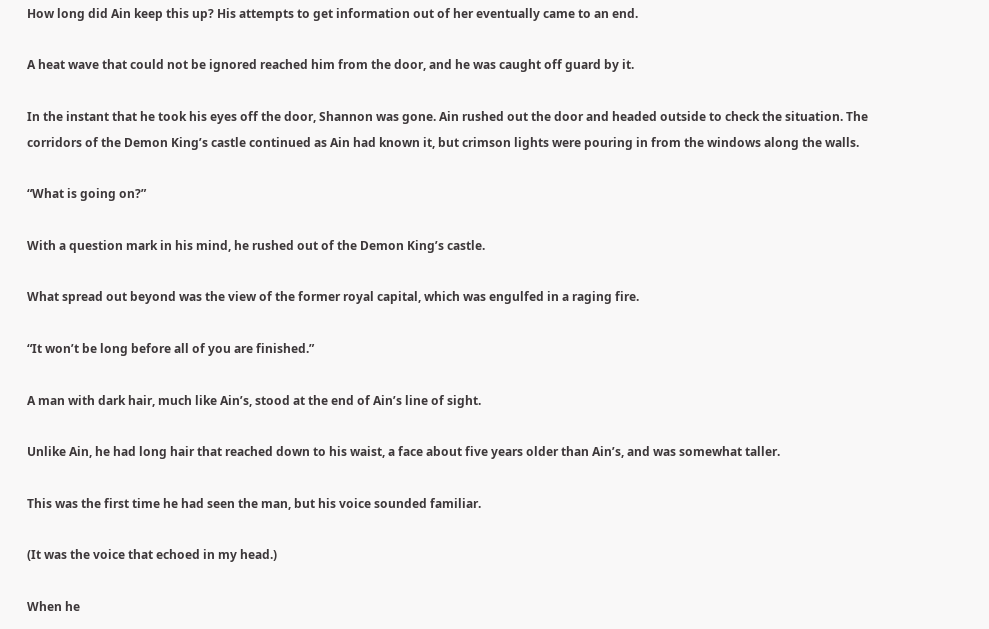How long did Ain keep this up? His attempts to get information out of her eventually came to an end.

A heat wave that could not be ignored reached him from the door, and he was caught off guard by it.

In the instant that he took his eyes off the door, Shannon was gone. Ain rushed out the door and headed outside to check the situation. The corridors of the Demon King’s castle continued as Ain had known it, but crimson lights were pouring in from the windows along the walls.

“What is going on?”

With a question mark in his mind, he rushed out of the Demon King’s castle.

What spread out beyond was the view of the former royal capital, which was engulfed in a raging fire.

“It won’t be long before all of you are finished.”

A man with dark hair, much like Ain’s, stood at the end of Ain’s line of sight.

Unlike Ain, he had long hair that reached down to his waist, a face about five years older than Ain’s, and was somewhat taller.

This was the first time he had seen the man, but his voice sounded familiar.

(It was the voice that echoed in my head.)

When he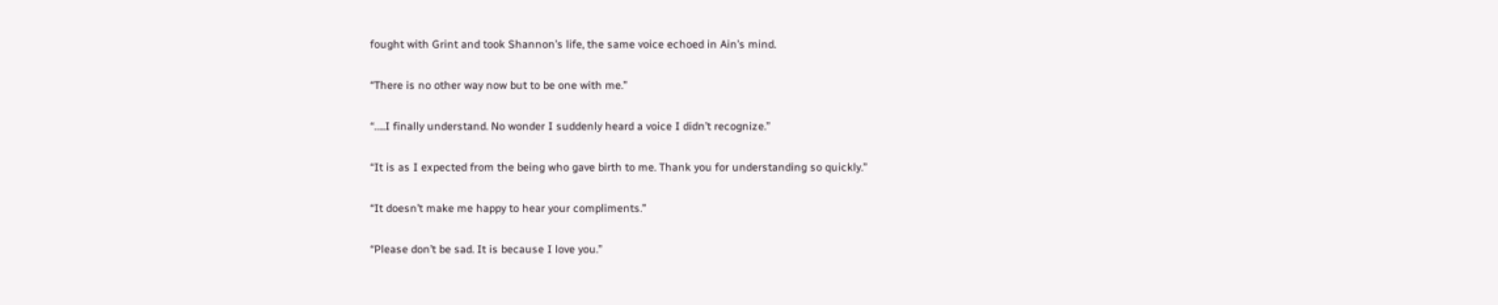fought with Grint and took Shannon’s life, the same voice echoed in Ain’s mind.

“There is no other way now but to be one with me.”

“…..I finally understand. No wonder I suddenly heard a voice I didn’t recognize.”

“It is as I expected from the being who gave birth to me. Thank you for understanding so quickly.”

“It doesn’t make me happy to hear your compliments.”

“Please don’t be sad. It is because I love you.”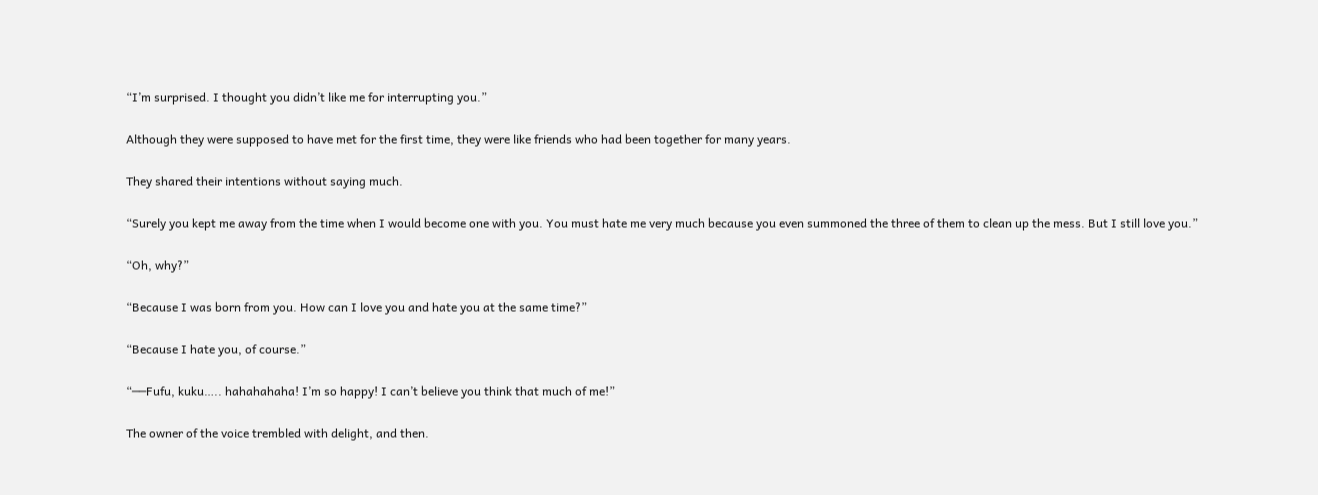“I’m surprised. I thought you didn’t like me for interrupting you.”

Although they were supposed to have met for the first time, they were like friends who had been together for many years.

They shared their intentions without saying much.

“Surely you kept me away from the time when I would become one with you. You must hate me very much because you even summoned the three of them to clean up the mess. But I still love you.”

“Oh, why?”

“Because I was born from you. How can I love you and hate you at the same time?”

“Because I hate you, of course.”

“──Fufu, kuku….. hahahahaha! I’m so happy! I can’t believe you think that much of me!”

The owner of the voice trembled with delight, and then.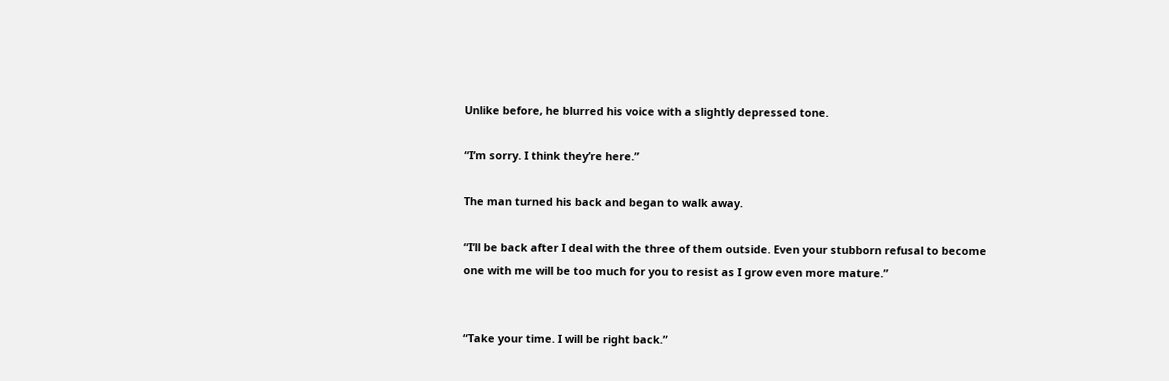Unlike before, he blurred his voice with a slightly depressed tone.

“I’m sorry. I think they’re here.”

The man turned his back and began to walk away.

“I’ll be back after I deal with the three of them outside. Even your stubborn refusal to become one with me will be too much for you to resist as I grow even more mature.”


“Take your time. I will be right back.”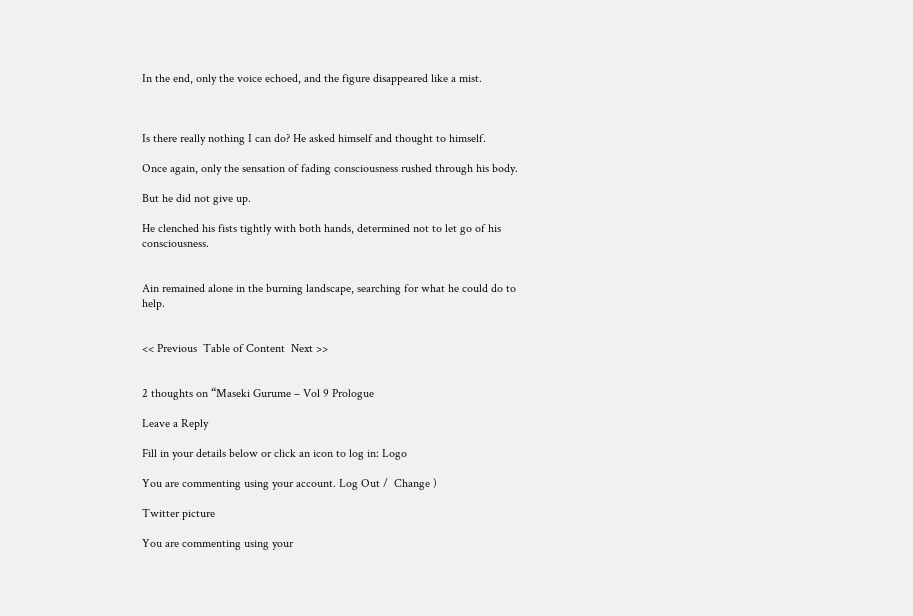In the end, only the voice echoed, and the figure disappeared like a mist.



Is there really nothing I can do? He asked himself and thought to himself.

Once again, only the sensation of fading consciousness rushed through his body.

But he did not give up.

He clenched his fists tightly with both hands, determined not to let go of his consciousness.


Ain remained alone in the burning landscape, searching for what he could do to help.


<< Previous  Table of Content  Next >>


2 thoughts on “Maseki Gurume – Vol 9 Prologue

Leave a Reply

Fill in your details below or click an icon to log in: Logo

You are commenting using your account. Log Out /  Change )

Twitter picture

You are commenting using your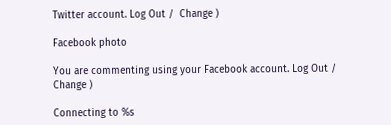Twitter account. Log Out /  Change )

Facebook photo

You are commenting using your Facebook account. Log Out /  Change )

Connecting to %s